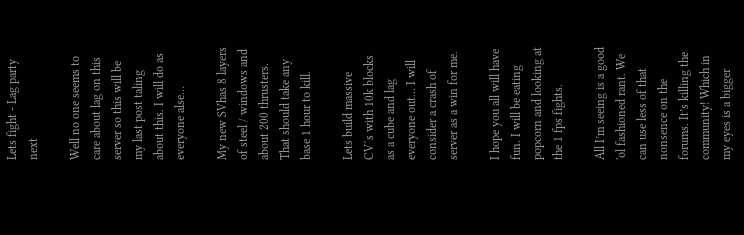Lets fight - Lag party next

Well no one seems to care about lag on this server so this will be my last post taling about this. I will do as everyone alse…

My new SVhas 8 layers of steel / windows and about 200 thrusters. That should take any base 1 hour to kill.

Lets build massive CV´s with 10k blocks as a cube and lag everyone out… I will consider a crash of server as a win for me.

I hope you all will have fun. I will be eating popcorn and looking at the 1 fps fights.

All I’m seeing is a good 'ol fashioned rant. We can use less of that nonsence on the forums. It’s killing the community! Which in my eyes is a bigger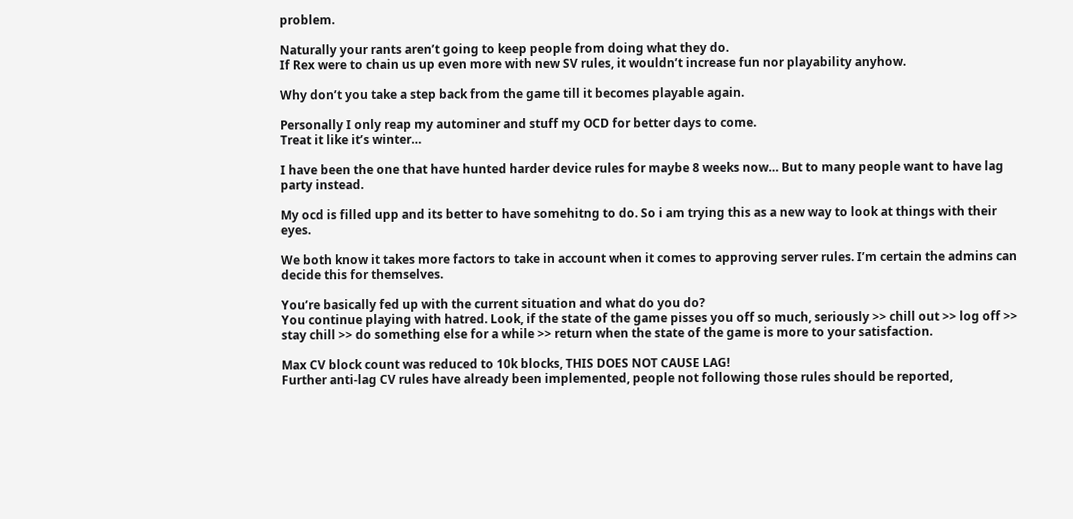problem.

Naturally your rants aren’t going to keep people from doing what they do.
If Rex were to chain us up even more with new SV rules, it wouldn’t increase fun nor playability anyhow.

Why don’t you take a step back from the game till it becomes playable again.

Personally I only reap my autominer and stuff my OCD for better days to come.
Treat it like it’s winter…

I have been the one that have hunted harder device rules for maybe 8 weeks now… But to many people want to have lag party instead.

My ocd is filled upp and its better to have somehitng to do. So i am trying this as a new way to look at things with their eyes.

We both know it takes more factors to take in account when it comes to approving server rules. I’m certain the admins can decide this for themselves.

You’re basically fed up with the current situation and what do you do?
You continue playing with hatred. Look, if the state of the game pisses you off so much, seriously >> chill out >> log off >> stay chill >> do something else for a while >> return when the state of the game is more to your satisfaction.

Max CV block count was reduced to 10k blocks, THIS DOES NOT CAUSE LAG!
Further anti-lag CV rules have already been implemented, people not following those rules should be reported,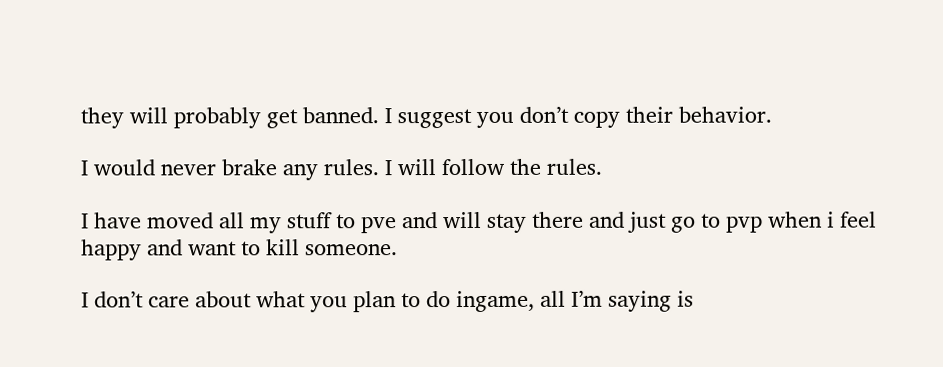they will probably get banned. I suggest you don’t copy their behavior.

I would never brake any rules. I will follow the rules.

I have moved all my stuff to pve and will stay there and just go to pvp when i feel happy and want to kill someone.

I don’t care about what you plan to do ingame, all I’m saying is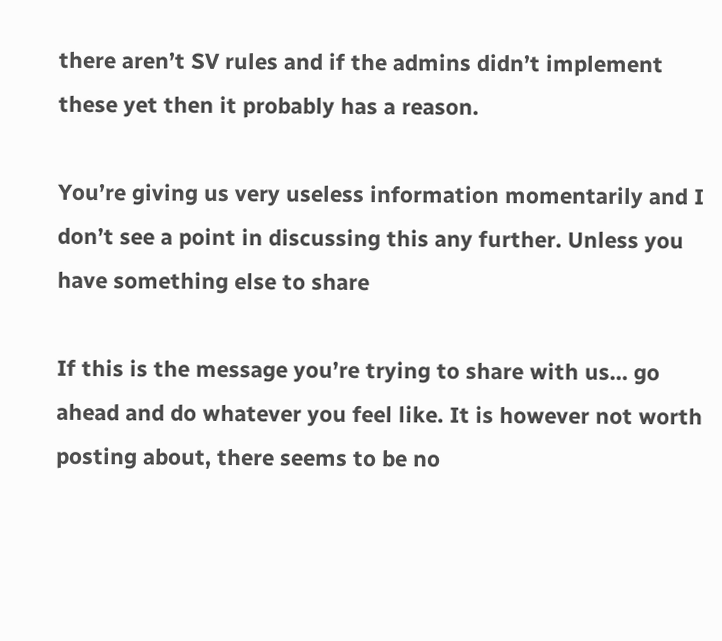there aren’t SV rules and if the admins didn’t implement these yet then it probably has a reason.

You’re giving us very useless information momentarily and I don’t see a point in discussing this any further. Unless you have something else to share

If this is the message you’re trying to share with us… go ahead and do whatever you feel like. It is however not worth posting about, there seems to be no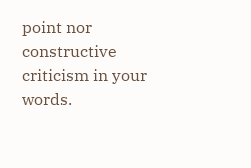point nor constructive criticism in your words.